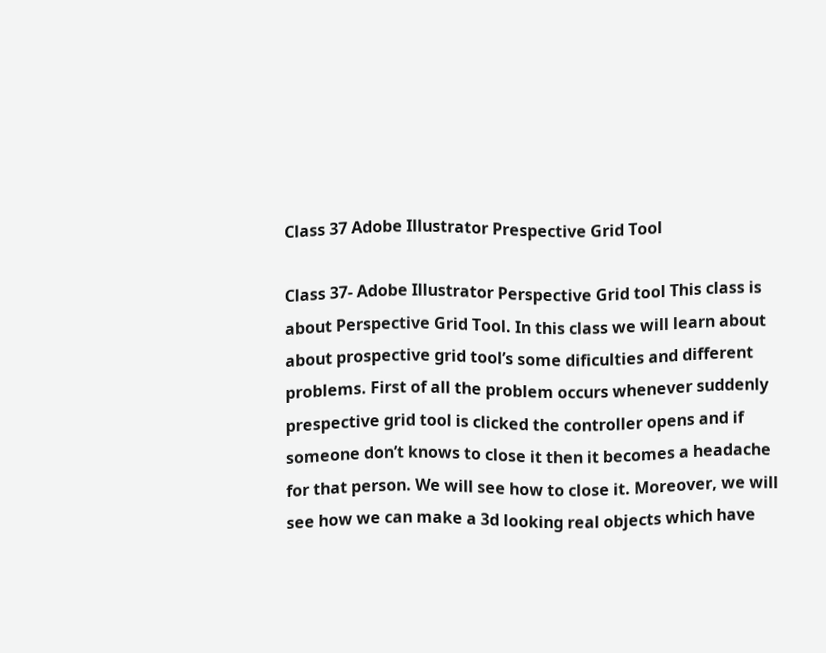Class 37 Adobe Illustrator Prespective Grid Tool

Class 37- Adobe Illustrator Perspective Grid tool This class is about Perspective Grid Tool. In this class we will learn about about prospective grid tool’s some dificulties and different problems. First of all the problem occurs whenever suddenly prespective grid tool is clicked the controller opens and if someone don’t knows to close it then it becomes a headache for that person. We will see how to close it. Moreover, we will see how we can make a 3d looking real objects which have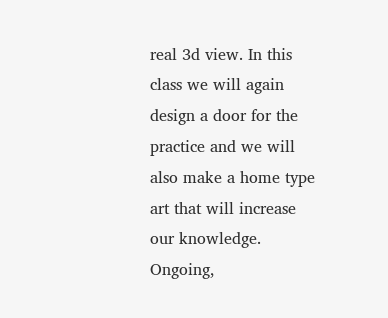real 3d view. In this class we will again design a door for the practice and we will also make a home type art that will increase our knowledge. Ongoing,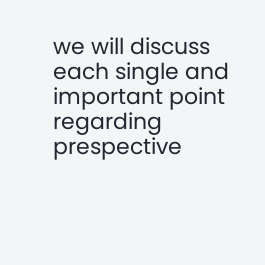we will discuss each single and important point regarding prespective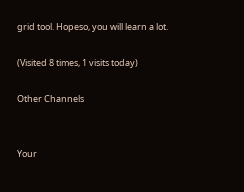grid tool. Hopeso, you will learn a lot.

(Visited 8 times, 1 visits today)

Other Channels


Your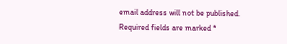email address will not be published. Required fields are marked *